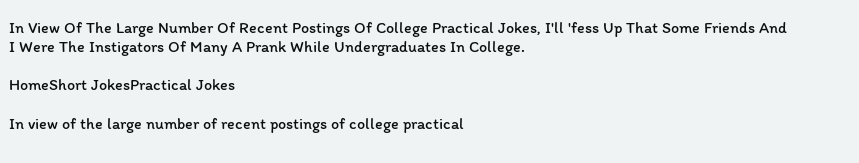In View Of The Large Number Of Recent Postings Of College Practical Jokes, I'll 'fess Up That Some Friends And I Were The Instigators Of Many A Prank While Undergraduates In College.

HomeShort JokesPractical Jokes

In view of the large number of recent postings of college practical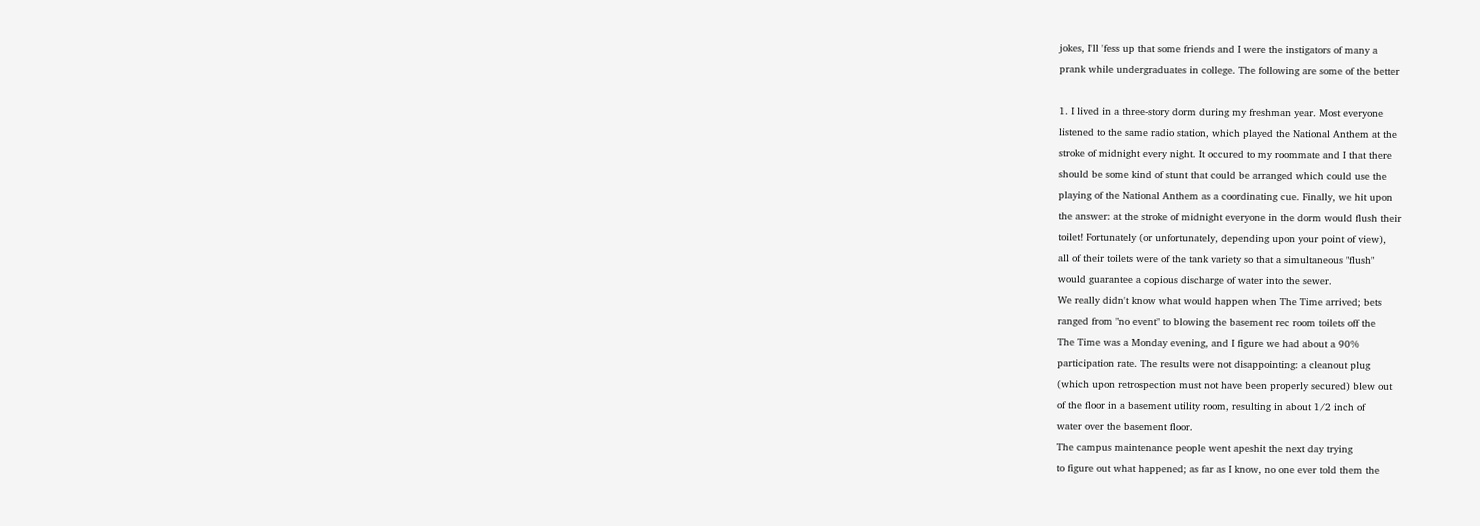jokes, I'll 'fess up that some friends and I were the instigators of many a
prank while undergraduates in college. The following are some of the better

1. I lived in a three-story dorm during my freshman year. Most everyone
listened to the same radio station, which played the National Anthem at the
stroke of midnight every night. It occured to my roommate and I that there
should be some kind of stunt that could be arranged which could use the
playing of the National Anthem as a coordinating cue. Finally, we hit upon
the answer: at the stroke of midnight everyone in the dorm would flush their
toilet! Fortunately (or unfortunately, depending upon your point of view),
all of their toilets were of the tank variety so that a simultaneous "flush"
would guarantee a copious discharge of water into the sewer.
We really didn't know what would happen when The Time arrived; bets
ranged from "no event" to blowing the basement rec room toilets off the
The Time was a Monday evening, and I figure we had about a 90%
participation rate. The results were not disappointing: a cleanout plug
(which upon retrospection must not have been properly secured) blew out
of the floor in a basement utility room, resulting in about 1/2 inch of
water over the basement floor.
The campus maintenance people went apeshit the next day trying
to figure out what happened; as far as I know, no one ever told them the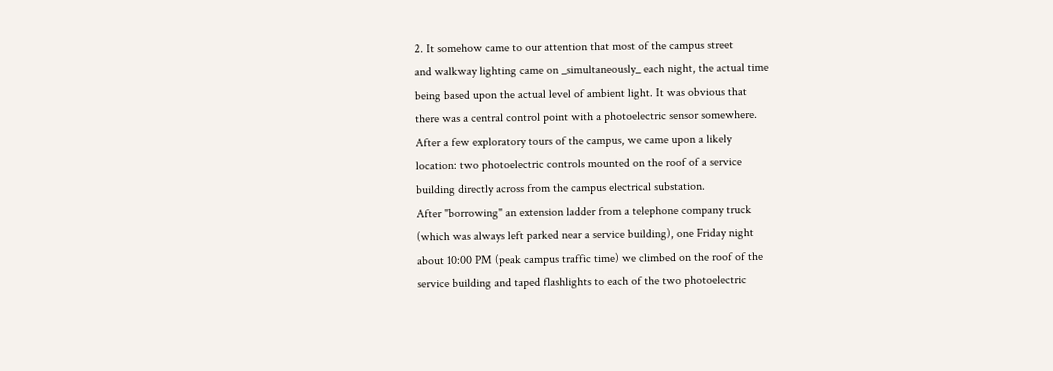2. It somehow came to our attention that most of the campus street
and walkway lighting came on _simultaneously_ each night, the actual time
being based upon the actual level of ambient light. It was obvious that
there was a central control point with a photoelectric sensor somewhere.
After a few exploratory tours of the campus, we came upon a likely
location: two photoelectric controls mounted on the roof of a service
building directly across from the campus electrical substation.
After "borrowing" an extension ladder from a telephone company truck
(which was always left parked near a service building), one Friday night
about 10:00 PM (peak campus traffic time) we climbed on the roof of the
service building and taped flashlights to each of the two photoelectric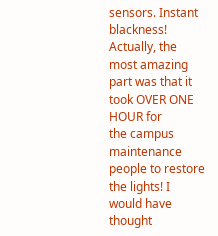sensors. Instant blackness!
Actually, the most amazing part was that it took OVER ONE HOUR for
the campus maintenance people to restore the lights! I would have thought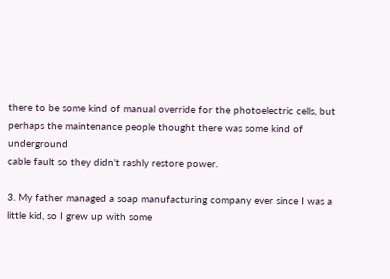there to be some kind of manual override for the photoelectric cells, but
perhaps the maintenance people thought there was some kind of underground
cable fault so they didn't rashly restore power.

3. My father managed a soap manufacturing company ever since I was a
little kid, so I grew up with some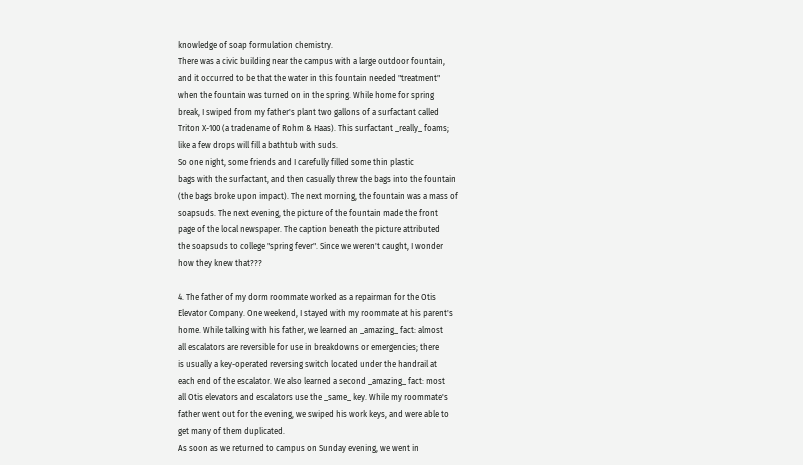knowledge of soap formulation chemistry.
There was a civic building near the campus with a large outdoor fountain,
and it occurred to be that the water in this fountain needed "treatment"
when the fountain was turned on in the spring. While home for spring
break, I swiped from my father's plant two gallons of a surfactant called
Triton X-100 (a tradename of Rohm & Haas). This surfactant _really_ foams;
like a few drops will fill a bathtub with suds.
So one night, some friends and I carefully filled some thin plastic
bags with the surfactant, and then casually threw the bags into the fountain
(the bags broke upon impact). The next morning, the fountain was a mass of
soapsuds. The next evening, the picture of the fountain made the front
page of the local newspaper. The caption beneath the picture attributed
the soapsuds to college "spring fever". Since we weren't caught, I wonder
how they knew that???

4. The father of my dorm roommate worked as a repairman for the Otis
Elevator Company. One weekend, I stayed with my roommate at his parent's
home. While talking with his father, we learned an _amazing_ fact: almost
all escalators are reversible for use in breakdowns or emergencies; there
is usually a key-operated reversing switch located under the handrail at
each end of the escalator. We also learned a second _amazing_ fact: most
all Otis elevators and escalators use the _same_ key. While my roommate's
father went out for the evening, we swiped his work keys, and were able to
get many of them duplicated.
As soon as we returned to campus on Sunday evening, we went in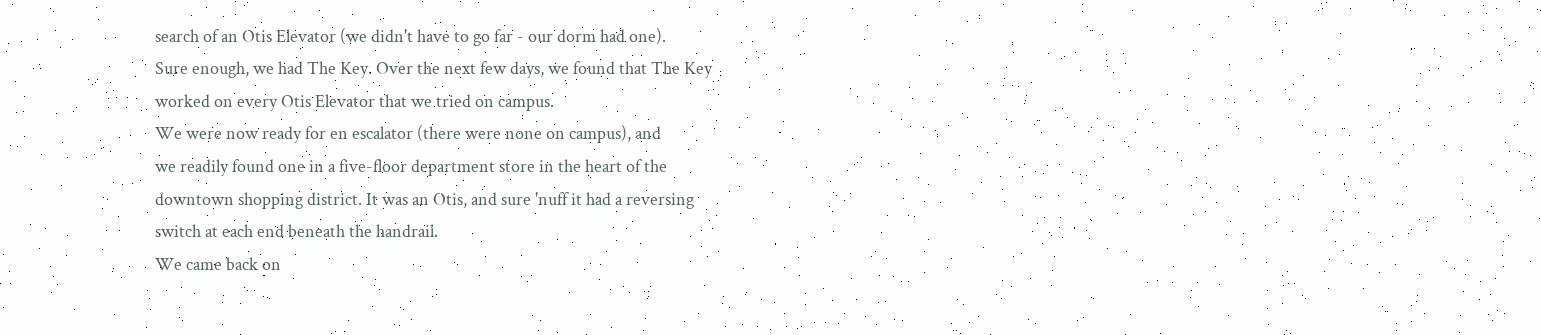search of an Otis Elevator (we didn't have to go far - our dorm had one).
Sure enough, we had The Key. Over the next few days, we found that The Key
worked on every Otis Elevator that we tried on campus.
We were now ready for en escalator (there were none on campus), and
we readily found one in a five-floor department store in the heart of the
downtown shopping district. It was an Otis, and sure 'nuff it had a reversing
switch at each end beneath the handrail.
We came back on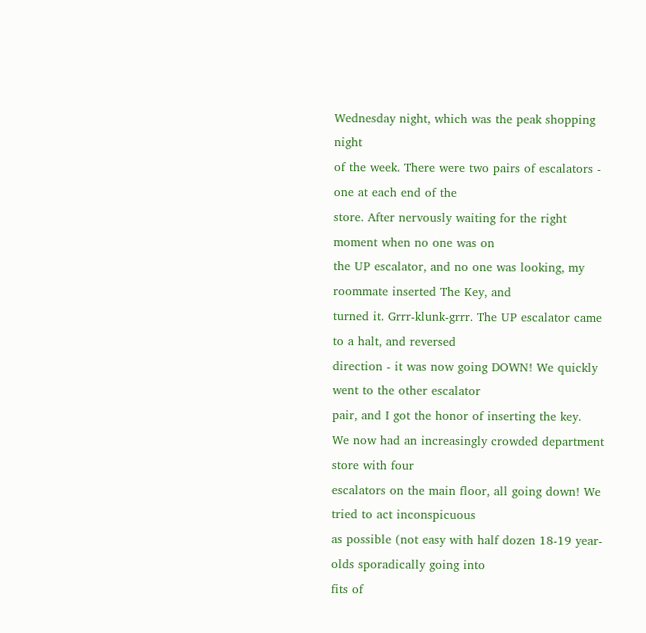Wednesday night, which was the peak shopping night
of the week. There were two pairs of escalators - one at each end of the
store. After nervously waiting for the right moment when no one was on
the UP escalator, and no one was looking, my roommate inserted The Key, and
turned it. Grrr-klunk-grrr. The UP escalator came to a halt, and reversed
direction - it was now going DOWN! We quickly went to the other escalator
pair, and I got the honor of inserting the key.
We now had an increasingly crowded department store with four
escalators on the main floor, all going down! We tried to act inconspicuous
as possible (not easy with half dozen 18-19 year-olds sporadically going into
fits of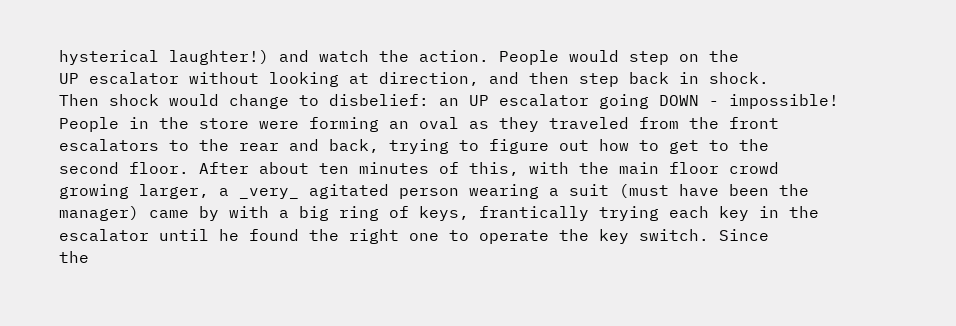hysterical laughter!) and watch the action. People would step on the
UP escalator without looking at direction, and then step back in shock.
Then shock would change to disbelief: an UP escalator going DOWN - impossible!
People in the store were forming an oval as they traveled from the front
escalators to the rear and back, trying to figure out how to get to the
second floor. After about ten minutes of this, with the main floor crowd
growing larger, a _very_ agitated person wearing a suit (must have been the
manager) came by with a big ring of keys, frantically trying each key in the
escalator until he found the right one to operate the key switch. Since
the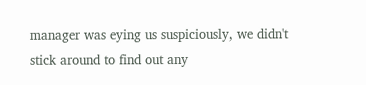manager was eying us suspiciously, we didn't stick around to find out any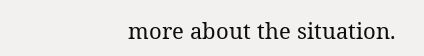more about the situation.